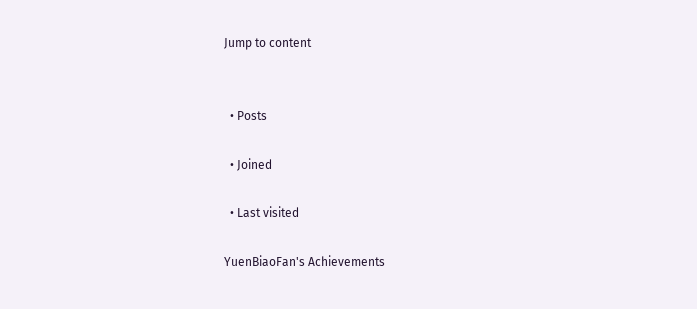Jump to content


  • Posts

  • Joined

  • Last visited

YuenBiaoFan's Achievements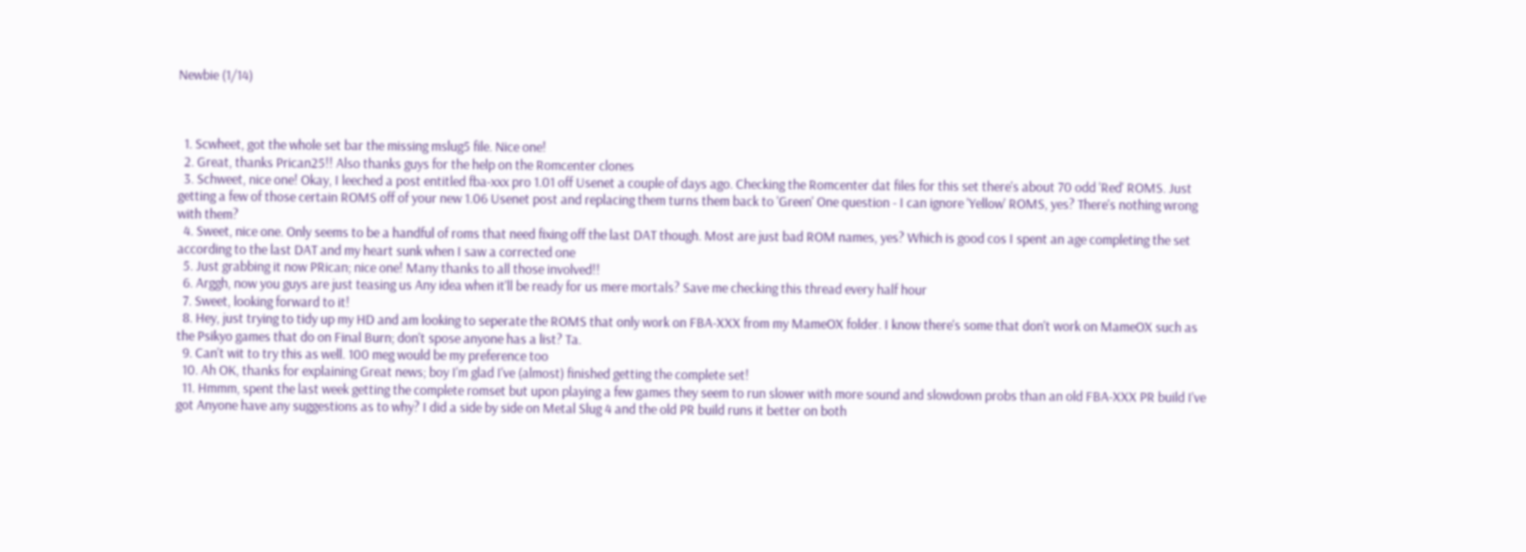Newbie (1/14)



  1. Scwheet, got the whole set bar the missing mslug5 file. Nice one!
  2. Great, thanks Prican25!! Also thanks guys for the help on the Romcenter clones
  3. Schweet, nice one! Okay, I leeched a post entitled fba-xxx pro 1.01 off Usenet a couple of days ago. Checking the Romcenter dat files for this set there's about 70 odd 'Red' ROMS. Just getting a few of those certain ROMS off of your new 1.06 Usenet post and replacing them turns them back to 'Green' One question - I can ignore 'Yellow' ROMS, yes? There's nothing wrong with them?
  4. Sweet, nice one. Only seems to be a handful of roms that need fixing off the last DAT though. Most are just bad ROM names, yes? Which is good cos I spent an age completing the set according to the last DAT and my heart sunk when I saw a corrected one
  5. Just grabbing it now PRican; nice one! Many thanks to all those involved!!
  6. Arggh, now you guys are just teasing us Any idea when it'll be ready for us mere mortals? Save me checking this thread every half hour
  7. Sweet, looking forward to it!
  8. Hey, just trying to tidy up my HD and am looking to seperate the ROMS that only work on FBA-XXX from my MameOX folder. I know there's some that don't work on MameOX such as the Psikyo games that do on Final Burn; don't spose anyone has a list? Ta.
  9. Can't wit to try this as well. 100 meg would be my preference too
  10. Ah OK, thanks for explaining Great news; boy I'm glad I've (almost) finished getting the complete set!
  11. Hmmm, spent the last week getting the complete romset but upon playing a few games they seem to run slower with more sound and slowdown probs than an old FBA-XXX PR build I've got Anyone have any suggestions as to why? I did a side by side on Metal Slug 4 and the old PR build runs it better on both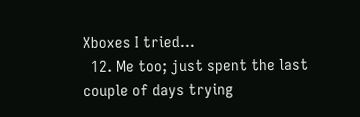Xboxes I tried...
  12. Me too; just spent the last couple of days trying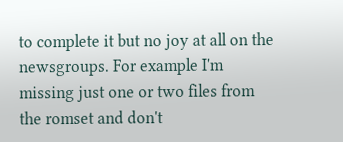to complete it but no joy at all on the newsgroups. For example I'm missing just one or two files from the romset and don't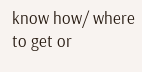know how/ where to get or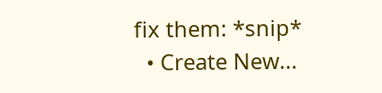fix them: *snip*
  • Create New...